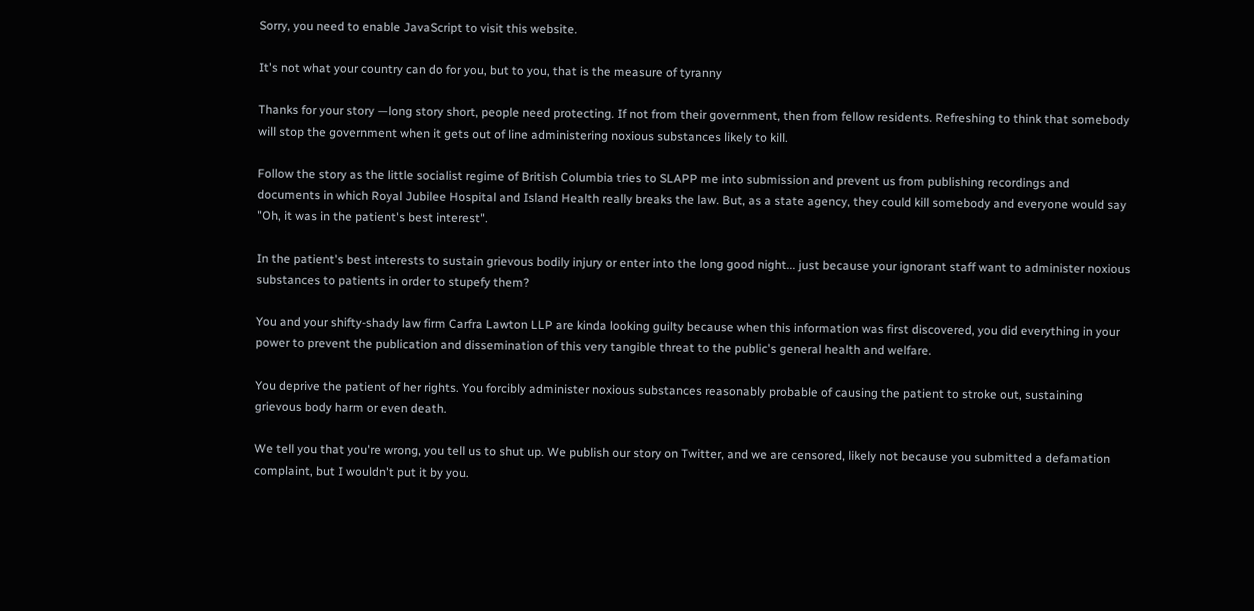Sorry, you need to enable JavaScript to visit this website.

It's not what your country can do for you, but to you, that is the measure of tyranny

Thanks for your story —long story short, people need protecting. If not from their government, then from fellow residents. Refreshing to think that somebody will stop the government when it gets out of line administering noxious substances likely to kill.

Follow the story as the little socialist regime of British Columbia tries to SLAPP me into submission and prevent us from publishing recordings and documents in which Royal Jubilee Hospital and Island Health really breaks the law. But, as a state agency, they could kill somebody and everyone would say "Oh, it was in the patient's best interest".

In the patient's best interests to sustain grievous bodily injury or enter into the long good night... just because your ignorant staff want to administer noxious substances to patients in order to stupefy them?

You and your shifty-shady law firm Carfra Lawton LLP are kinda looking guilty because when this information was first discovered, you did everything in your power to prevent the publication and dissemination of this very tangible threat to the public's general health and welfare.

You deprive the patient of her rights. You forcibly administer noxious substances reasonably probable of causing the patient to stroke out, sustaining grievous body harm or even death.

We tell you that you're wrong, you tell us to shut up. We publish our story on Twitter, and we are censored, likely not because you submitted a defamation complaint, but I wouldn't put it by you.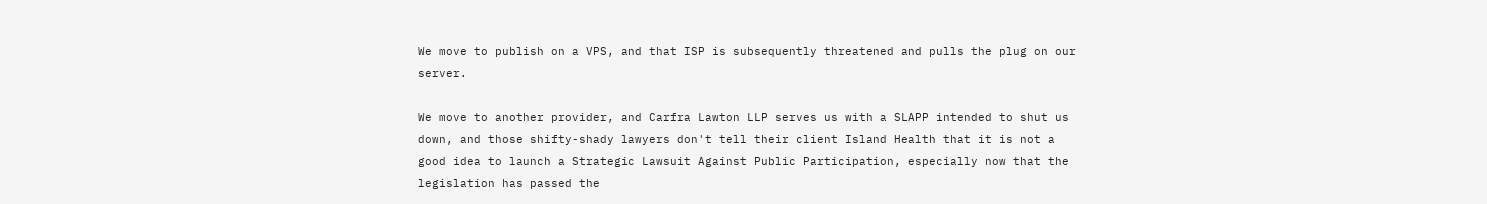We move to publish on a VPS, and that ISP is subsequently threatened and pulls the plug on our server.

We move to another provider, and Carfra Lawton LLP serves us with a SLAPP intended to shut us down, and those shifty-shady lawyers don't tell their client Island Health that it is not a good idea to launch a Strategic Lawsuit Against Public Participation, especially now that the legislation has passed the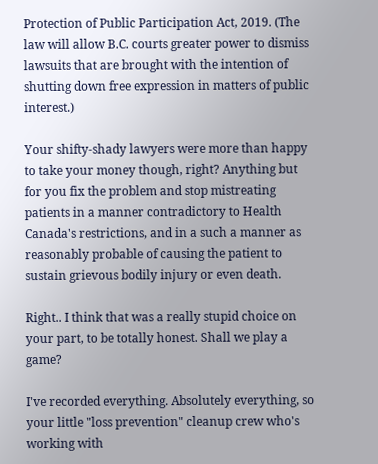Protection of Public Participation Act, 2019. (The law will allow B.C. courts greater power to dismiss lawsuits that are brought with the intention of shutting down free expression in matters of public interest.)

Your shifty-shady lawyers were more than happy to take your money though, right? Anything but for you fix the problem and stop mistreating patients in a manner contradictory to Health Canada's restrictions, and in a such a manner as reasonably probable of causing the patient to sustain grievous bodily injury or even death.

Right.. I think that was a really stupid choice on your part, to be totally honest. Shall we play a game?

I've recorded everything. Absolutely everything, so your little "loss prevention" cleanup crew who's working with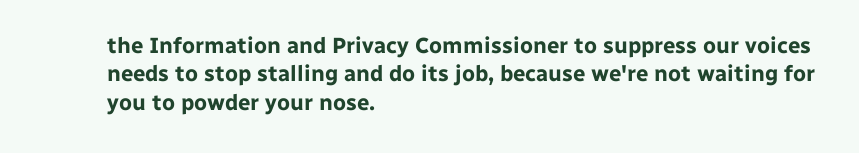the Information and Privacy Commissioner to suppress our voices needs to stop stalling and do its job, because we're not waiting for you to powder your nose.